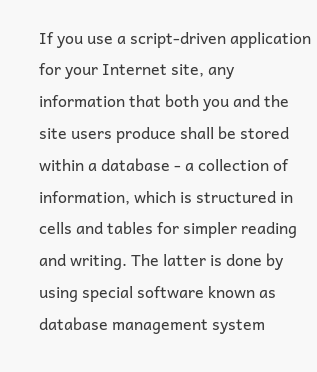If you use a script-driven application for your Internet site, any information that both you and the site users produce shall be stored within a database - a collection of information, which is structured in cells and tables for simpler reading and writing. The latter is done by using special software known as database management system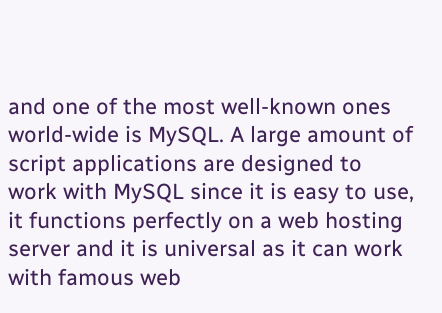and one of the most well-known ones world-wide is MySQL. A large amount of script applications are designed to work with MySQL since it is easy to use, it functions perfectly on a web hosting server and it is universal as it can work with famous web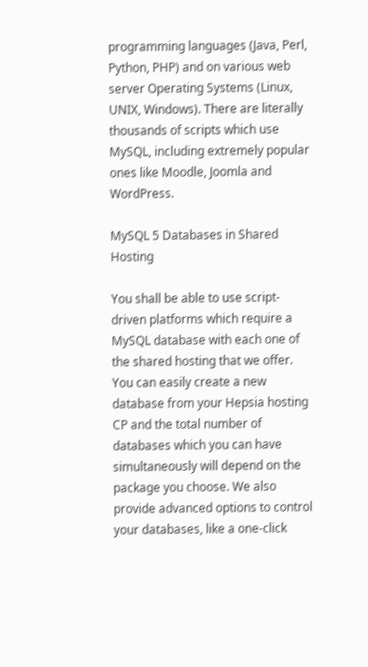programming languages (Java, Perl, Python, PHP) and on various web server Operating Systems (Linux, UNIX, Windows). There are literally thousands of scripts which use MySQL, including extremely popular ones like Moodle, Joomla and WordPress.

MySQL 5 Databases in Shared Hosting

You shall be able to use script-driven platforms which require a MySQL database with each one of the shared hosting that we offer. You can easily create a new database from your Hepsia hosting CP and the total number of databases which you can have simultaneously will depend on the package you choose. We also provide advanced options to control your databases, like a one-click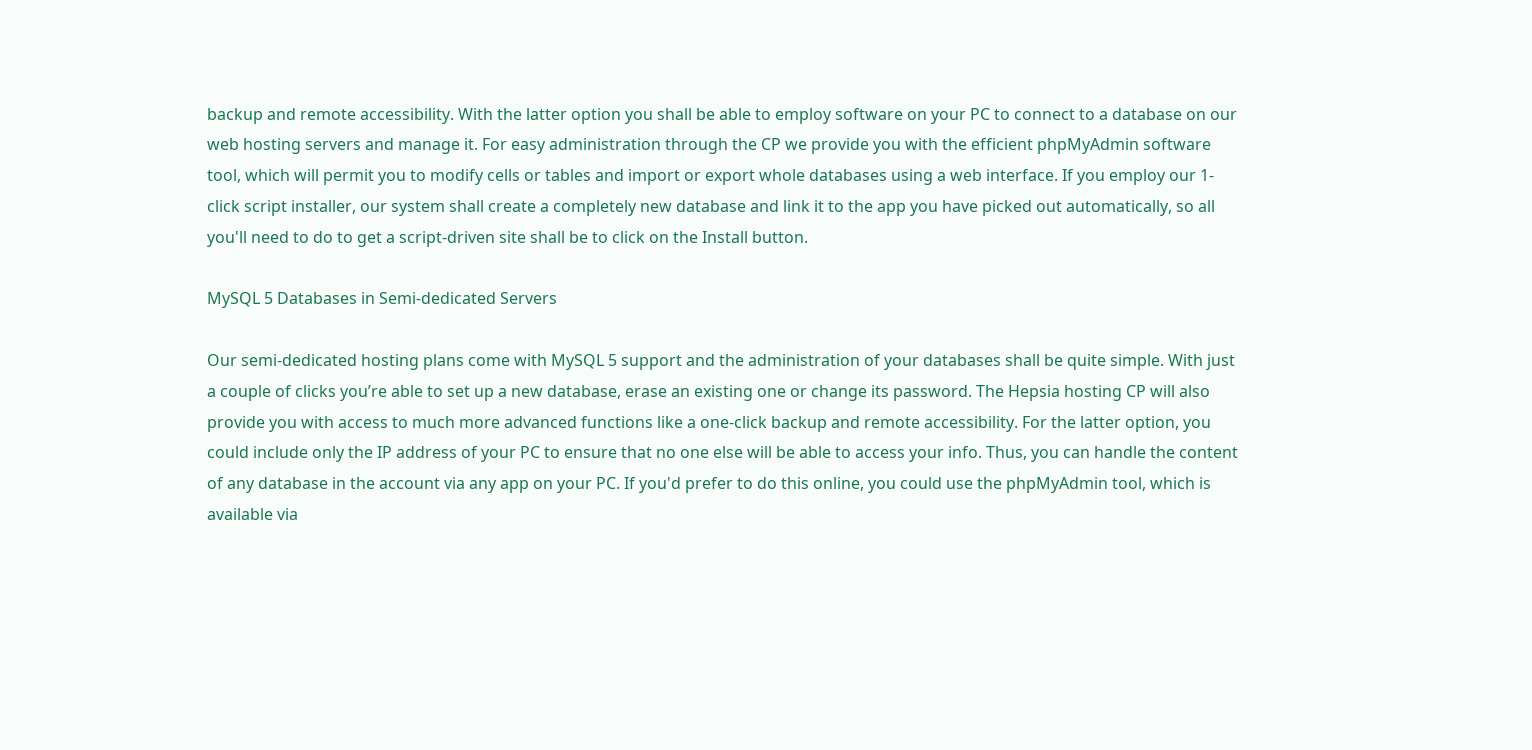backup and remote accessibility. With the latter option you shall be able to employ software on your PC to connect to a database on our web hosting servers and manage it. For easy administration through the CP we provide you with the efficient phpMyAdmin software tool, which will permit you to modify cells or tables and import or export whole databases using a web interface. If you employ our 1-click script installer, our system shall create a completely new database and link it to the app you have picked out automatically, so all you'll need to do to get a script-driven site shall be to click on the Install button.

MySQL 5 Databases in Semi-dedicated Servers

Our semi-dedicated hosting plans come with MySQL 5 support and the administration of your databases shall be quite simple. With just a couple of clicks you’re able to set up a new database, erase an existing one or change its password. The Hepsia hosting CP will also provide you with access to much more advanced functions like a one-click backup and remote accessibility. For the latter option, you could include only the IP address of your PC to ensure that no one else will be able to access your info. Thus, you can handle the content of any database in the account via any app on your PC. If you'd prefer to do this online, you could use the phpMyAdmin tool, which is available via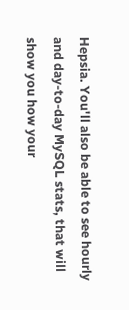Hepsia. You'll also be able to see hourly and day-to-day MySQL stats, that will show you how your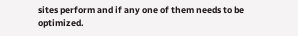sites perform and if any one of them needs to be optimized.